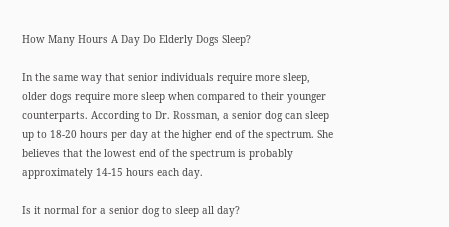How Many Hours A Day Do Elderly Dogs Sleep?

In the same way that senior individuals require more sleep, older dogs require more sleep when compared to their younger counterparts. According to Dr. Rossman, a senior dog can sleep up to 18-20 hours per day at the higher end of the spectrum. She believes that the lowest end of the spectrum is probably approximately 14-15 hours each day.

Is it normal for a senior dog to sleep all day?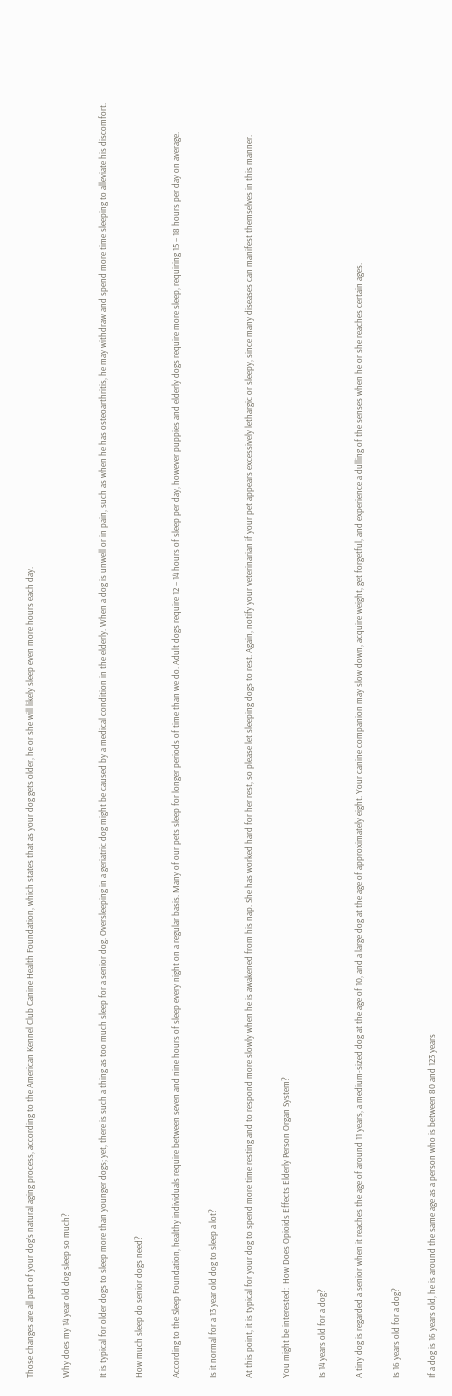Those changes are all part of your dog’s natural aging process, according to the American Kennel Club Canine Health Foundation, which states that as your dog gets older, he or she will likely sleep even more hours each day.

Why does my 14 year old dog sleep so much?

It is typical for older dogs to sleep more than younger dogs; yet, there is such a thing as too much sleep for a senior dog. Oversleeping in a geriatric dog might be caused by a medical condition in the elderly. When a dog is unwell or in pain, such as when he has osteoarthritis, he may withdraw and spend more time sleeping to alleviate his discomfort.

How much sleep do senior dogs need?

According to the Sleep Foundation, healthy individuals require between seven and nine hours of sleep every night on a regular basis. Many of our pets sleep for longer periods of time than we do. Adult dogs require 12 – 14 hours of sleep per day, however puppies and elderly dogs require more sleep, requiring 15 – 18 hours per day on average.

Is it normal for a 13 year old dog to sleep a lot?

At this point, it is typical for your dog to spend more time resting and to respond more slowly when he is awakened from his nap. She has worked hard for her rest, so please let sleeping dogs to rest. Again, notify your veterinarian if your pet appears excessively lethargic or sleepy, since many diseases can manifest themselves in this manner.

You might be interested:  How Does Opioids Effects Elderly Person Organ System?

Is 14 years old for a dog?

A tiny dog is regarded a senior when it reaches the age of around 11 years, a medium-sized dog at the age of 10, and a large dog at the age of approximately eight. Your canine companion may slow down, acquire weight, get forgetful, and experience a dulling of the senses when he or she reaches certain ages.

Is 16 years old for a dog?

If a dog is 16 years old, he is around the same age as a person who is between 80 and 123 years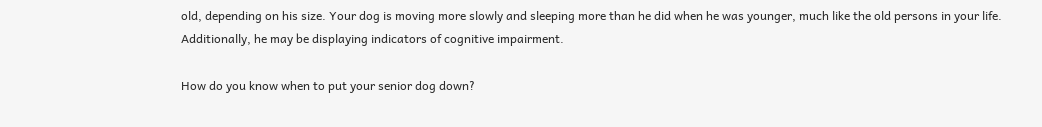old, depending on his size. Your dog is moving more slowly and sleeping more than he did when he was younger, much like the old persons in your life. Additionally, he may be displaying indicators of cognitive impairment.

How do you know when to put your senior dog down?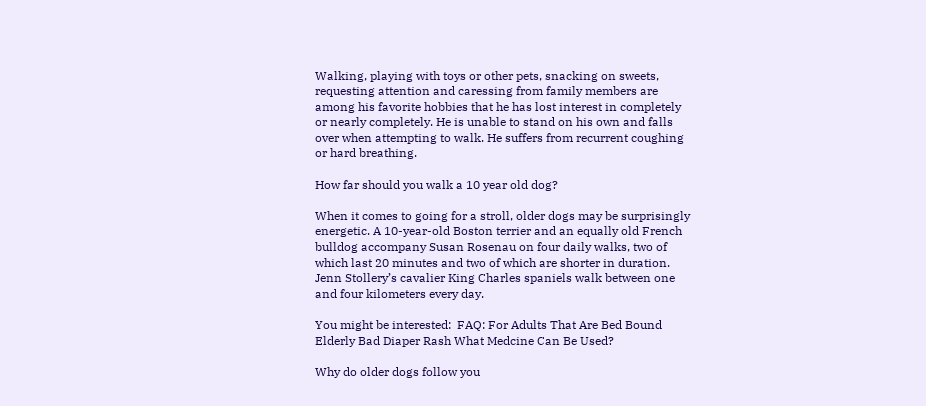Walking, playing with toys or other pets, snacking on sweets, requesting attention and caressing from family members are among his favorite hobbies that he has lost interest in completely or nearly completely. He is unable to stand on his own and falls over when attempting to walk. He suffers from recurrent coughing or hard breathing.

How far should you walk a 10 year old dog?

When it comes to going for a stroll, older dogs may be surprisingly energetic. A 10-year-old Boston terrier and an equally old French bulldog accompany Susan Rosenau on four daily walks, two of which last 20 minutes and two of which are shorter in duration. Jenn Stollery’s cavalier King Charles spaniels walk between one and four kilometers every day.

You might be interested:  FAQ: For Adults That Are Bed Bound Elderly Bad Diaper Rash What Medcine Can Be Used?

Why do older dogs follow you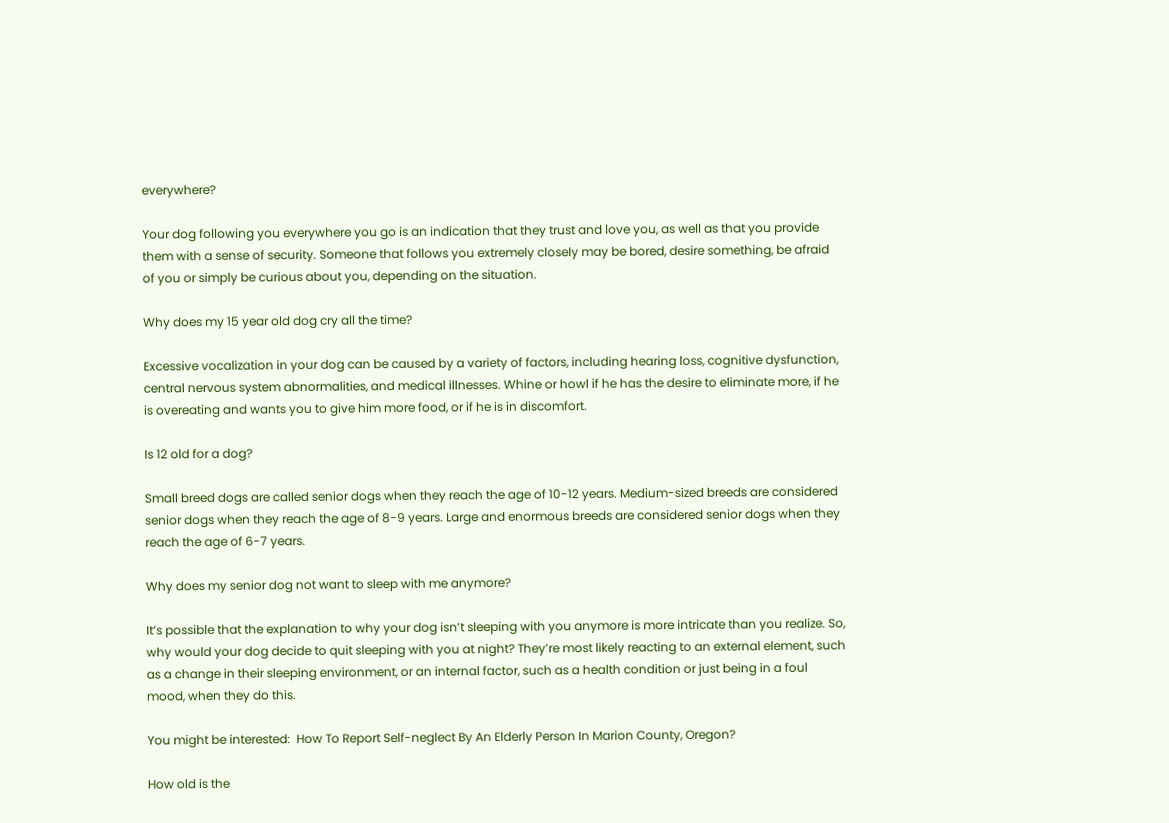everywhere?

Your dog following you everywhere you go is an indication that they trust and love you, as well as that you provide them with a sense of security. Someone that follows you extremely closely may be bored, desire something, be afraid of you or simply be curious about you, depending on the situation.

Why does my 15 year old dog cry all the time?

Excessive vocalization in your dog can be caused by a variety of factors, including hearing loss, cognitive dysfunction, central nervous system abnormalities, and medical illnesses. Whine or howl if he has the desire to eliminate more, if he is overeating and wants you to give him more food, or if he is in discomfort.

Is 12 old for a dog?

Small breed dogs are called senior dogs when they reach the age of 10-12 years. Medium-sized breeds are considered senior dogs when they reach the age of 8-9 years. Large and enormous breeds are considered senior dogs when they reach the age of 6-7 years.

Why does my senior dog not want to sleep with me anymore?

It’s possible that the explanation to why your dog isn’t sleeping with you anymore is more intricate than you realize. So, why would your dog decide to quit sleeping with you at night? They’re most likely reacting to an external element, such as a change in their sleeping environment, or an internal factor, such as a health condition or just being in a foul mood, when they do this.

You might be interested:  How To Report Self-neglect By An Elderly Person In Marion County, Oregon?

How old is the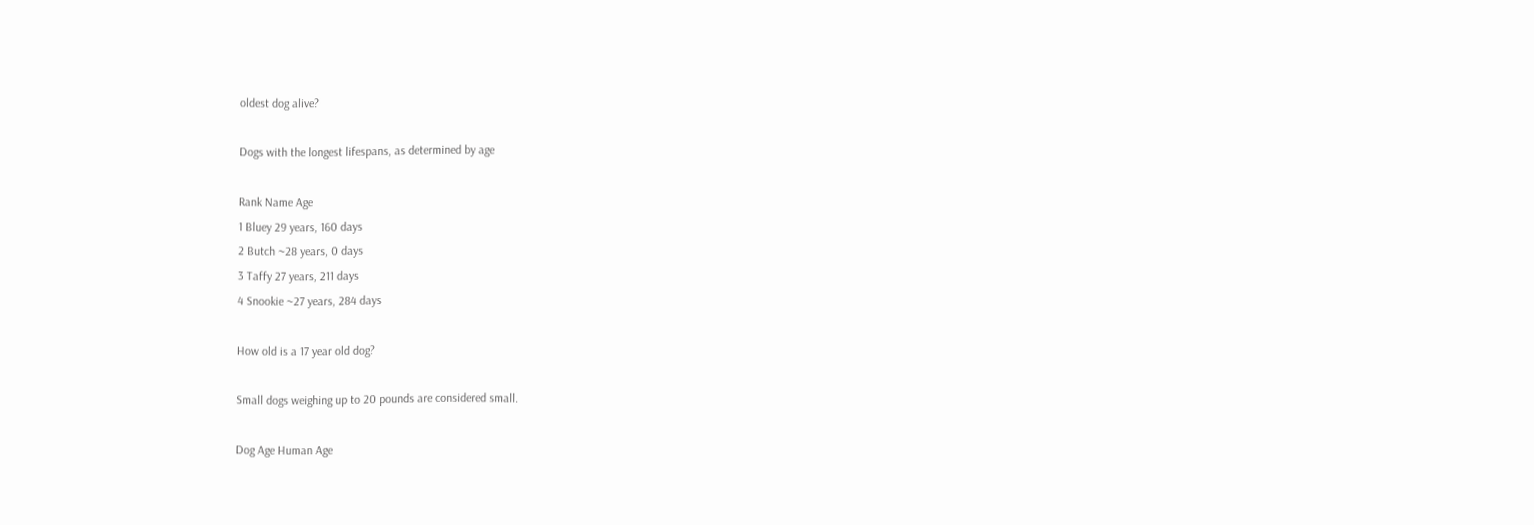oldest dog alive?

Dogs with the longest lifespans, as determined by age

Rank Name Age
1 Bluey 29 years, 160 days
2 Butch ~28 years, 0 days
3 Taffy 27 years, 211 days
4 Snookie ~27 years, 284 days

How old is a 17 year old dog?

Small dogs weighing up to 20 pounds are considered small.

Dog Age Human Age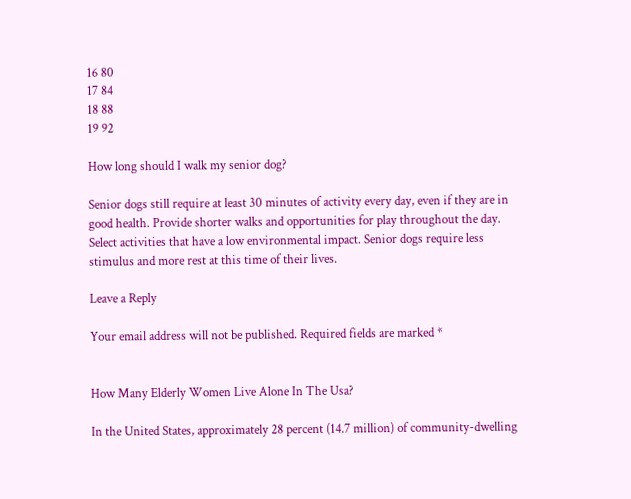16 80
17 84
18 88
19 92

How long should I walk my senior dog?

Senior dogs still require at least 30 minutes of activity every day, even if they are in good health. Provide shorter walks and opportunities for play throughout the day. Select activities that have a low environmental impact. Senior dogs require less stimulus and more rest at this time of their lives.

Leave a Reply

Your email address will not be published. Required fields are marked *


How Many Elderly Women Live Alone In The Usa?

In the United States, approximately 28 percent (14.7 million) of community-dwelling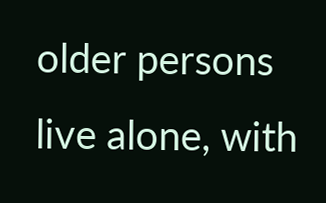older persons live alone, with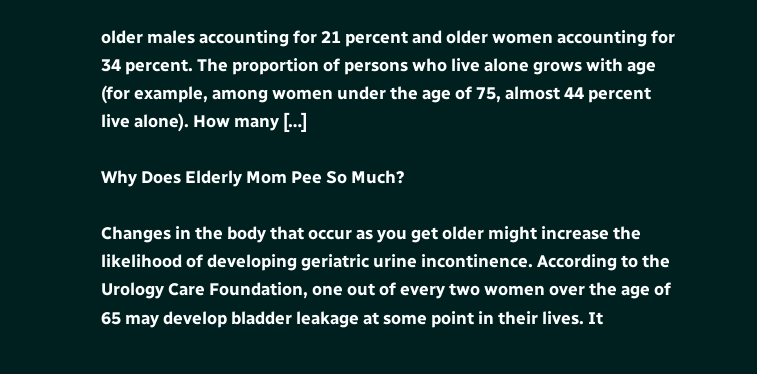older males accounting for 21 percent and older women accounting for 34 percent. The proportion of persons who live alone grows with age (for example, among women under the age of 75, almost 44 percent live alone). How many […]

Why Does Elderly Mom Pee So Much?

Changes in the body that occur as you get older might increase the likelihood of developing geriatric urine incontinence. According to the Urology Care Foundation, one out of every two women over the age of 65 may develop bladder leakage at some point in their lives. It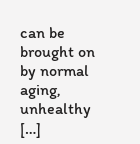can be brought on by normal aging, unhealthy […]